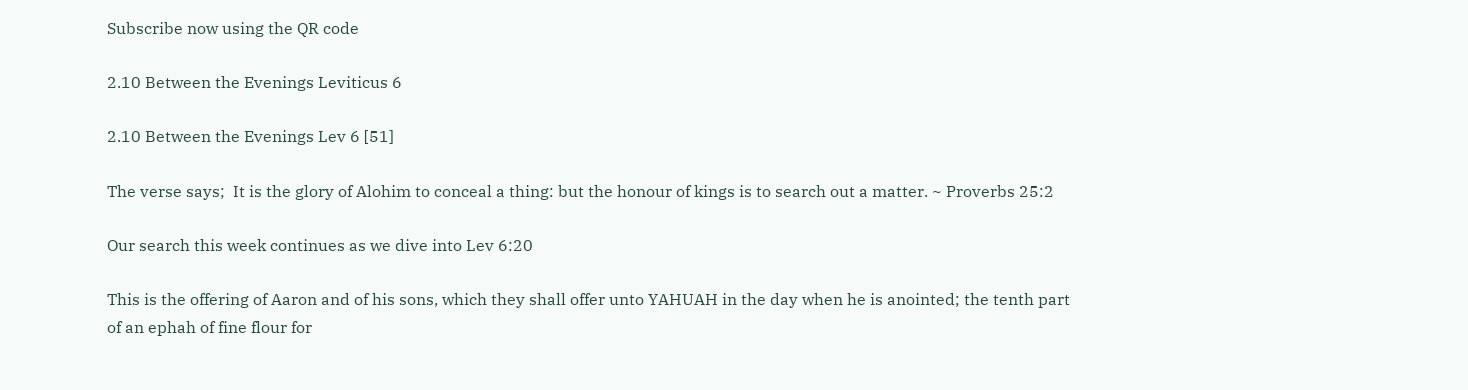Subscribe now using the QR code

2.10 Between the Evenings Leviticus 6

2.10 Between the Evenings Lev 6 [51]

The verse says;  It is the glory of Alohim to conceal a thing: but the honour of kings is to search out a matter. ~ Proverbs 25:2

Our search this week continues as we dive into Lev 6:20

This is the offering of Aaron and of his sons, which they shall offer unto YAHUAH in the day when he is anointed; the tenth part of an ephah of fine flour for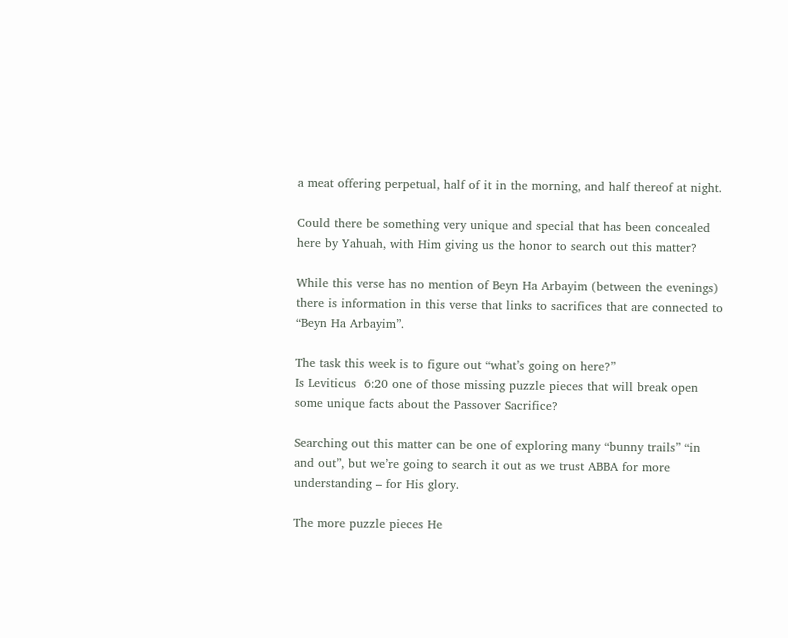a meat offering perpetual, half of it in the morning, and half thereof at night.

Could there be something very unique and special that has been concealed here by Yahuah, with Him giving us the honor to search out this matter?

While this verse has no mention of Beyn Ha Arbayim (between the evenings)  there is information in this verse that links to sacrifices that are connected to “Beyn Ha Arbayim”.

The task this week is to figure out “what’s going on here?”
Is Leviticus  6:20 one of those missing puzzle pieces that will break open some unique facts about the Passover Sacrifice?

Searching out this matter can be one of exploring many “bunny trails” “in and out”, but we’re going to search it out as we trust ABBA for more understanding – for His glory.

The more puzzle pieces He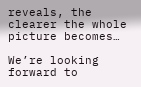reveals, the clearer the whole picture becomes…

We’re looking forward to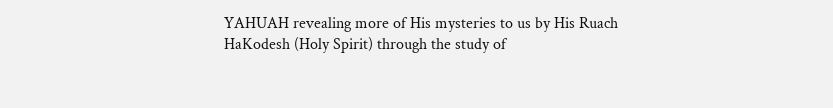YAHUAH revealing more of His mysteries to us by His Ruach HaKodesh (Holy Spirit) through the study of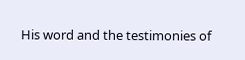His word and the testimonies of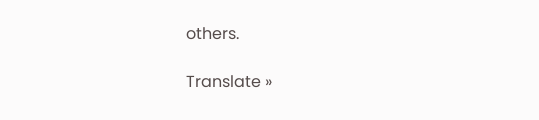others.

Translate »